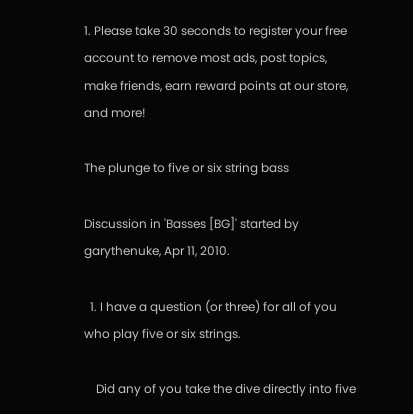1. Please take 30 seconds to register your free account to remove most ads, post topics, make friends, earn reward points at our store, and more!

The plunge to five or six string bass

Discussion in 'Basses [BG]' started by garythenuke, Apr 11, 2010.

  1. I have a question (or three) for all of you who play five or six strings.

    Did any of you take the dive directly into five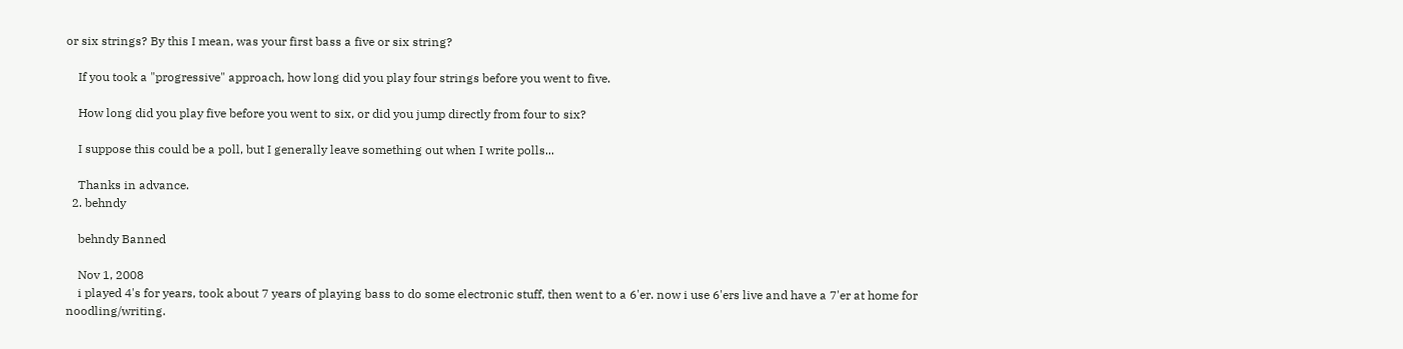or six strings? By this I mean, was your first bass a five or six string?

    If you took a "progressive" approach, how long did you play four strings before you went to five.

    How long did you play five before you went to six, or did you jump directly from four to six?

    I suppose this could be a poll, but I generally leave something out when I write polls...

    Thanks in advance.
  2. behndy

    behndy Banned

    Nov 1, 2008
    i played 4's for years, took about 7 years of playing bass to do some electronic stuff, then went to a 6'er. now i use 6'ers live and have a 7'er at home for noodling/writing.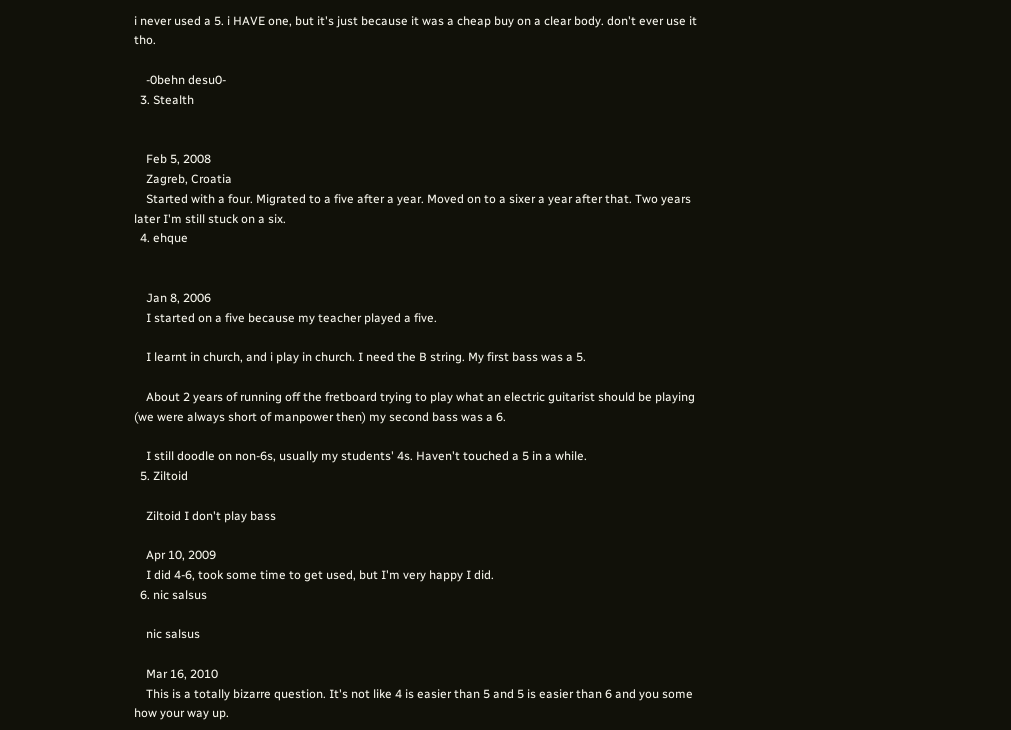i never used a 5. i HAVE one, but it's just because it was a cheap buy on a clear body. don't ever use it tho.

    -0behn desu0-
  3. Stealth


    Feb 5, 2008
    Zagreb, Croatia
    Started with a four. Migrated to a five after a year. Moved on to a sixer a year after that. Two years later I'm still stuck on a six.
  4. ehque


    Jan 8, 2006
    I started on a five because my teacher played a five.

    I learnt in church, and i play in church. I need the B string. My first bass was a 5.

    About 2 years of running off the fretboard trying to play what an electric guitarist should be playing (we were always short of manpower then) my second bass was a 6.

    I still doodle on non-6s, usually my students' 4s. Haven't touched a 5 in a while.
  5. Ziltoid

    Ziltoid I don't play bass

    Apr 10, 2009
    I did 4-6, took some time to get used, but I'm very happy I did.
  6. nic salsus

    nic salsus

    Mar 16, 2010
    This is a totally bizarre question. It's not like 4 is easier than 5 and 5 is easier than 6 and you some how your way up.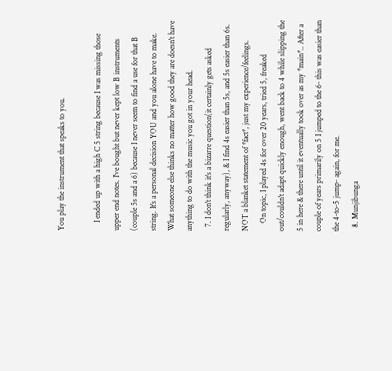You play the instrument that speaks to you.

    I ended up with a high C 5 string because I was missing those upper end notes. I've bought but never kept low B instruments (couple 5s and a 6) because I never seem to find a use for that B string. It's a personal decision YOU and you alone have to make. What someone else thinks no matter how good they are doesn't have anything to do with the music you got in your head.
  7. I don't think it's a bizarre question(it certainly gets asked regularly, anyway), & I find 4s easier than 5s, and 5s easier than 6s. NOT a blanket statement of *fact*, just my experience/feelings.
    On topic, I played 4s for over 20 years, tried 5, freaked out/couldn't adapt quickly enough, went back to 4 while slipping the 5 in here & there until it eventually took over as my *main*.. After a couple of years primarily on 5 I jumped to the 6- this was easier than the 4-to-5 jump- again, for me.
  8. Munjibunga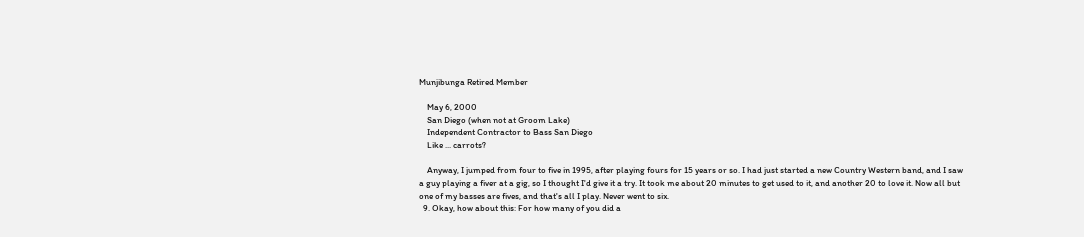Munjibunga Retired Member

    May 6, 2000
    San Diego (when not at Groom Lake)
    Independent Contractor to Bass San Diego
    Like ... carrots?

    Anyway, I jumped from four to five in 1995, after playing fours for 15 years or so. I had just started a new Country Western band, and I saw a guy playing a fiver at a gig, so I thought I'd give it a try. It took me about 20 minutes to get used to it, and another 20 to love it. Now all but one of my basses are fives, and that's all I play. Never went to six.
  9. Okay, how about this: For how many of you did a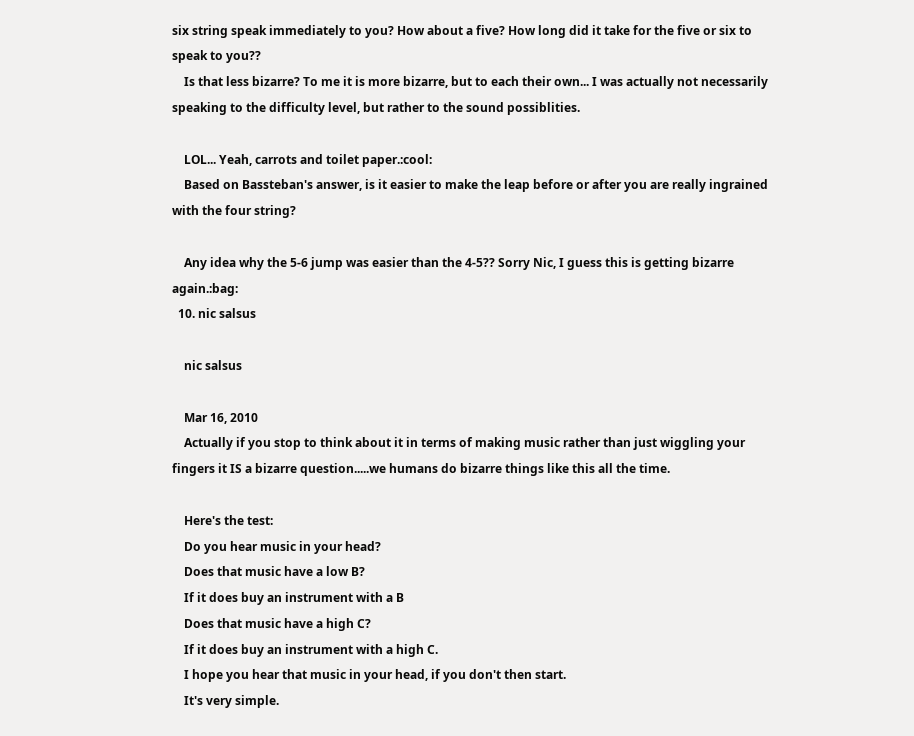six string speak immediately to you? How about a five? How long did it take for the five or six to speak to you??
    Is that less bizarre? To me it is more bizarre, but to each their own... I was actually not necessarily speaking to the difficulty level, but rather to the sound possiblities.

    LOL... Yeah, carrots and toilet paper.:cool:
    Based on Bassteban's answer, is it easier to make the leap before or after you are really ingrained with the four string?

    Any idea why the 5-6 jump was easier than the 4-5?? Sorry Nic, I guess this is getting bizarre again.:bag:
  10. nic salsus

    nic salsus

    Mar 16, 2010
    Actually if you stop to think about it in terms of making music rather than just wiggling your fingers it IS a bizarre question.....we humans do bizarre things like this all the time.

    Here's the test:
    Do you hear music in your head?
    Does that music have a low B?
    If it does buy an instrument with a B
    Does that music have a high C?
    If it does buy an instrument with a high C.
    I hope you hear that music in your head, if you don't then start.
    It's very simple.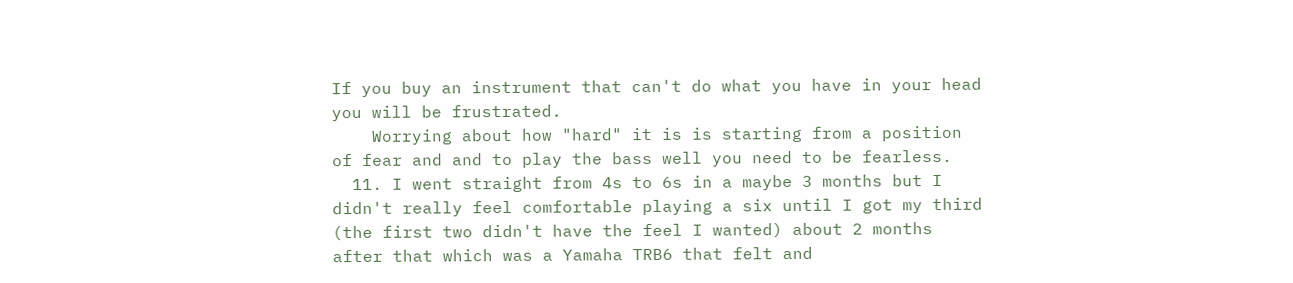If you buy an instrument that can't do what you have in your head you will be frustrated.
    Worrying about how "hard" it is is starting from a position of fear and and to play the bass well you need to be fearless.
  11. I went straight from 4s to 6s in a maybe 3 months but I didn't really feel comfortable playing a six until I got my third (the first two didn't have the feel I wanted) about 2 months after that which was a Yamaha TRB6 that felt and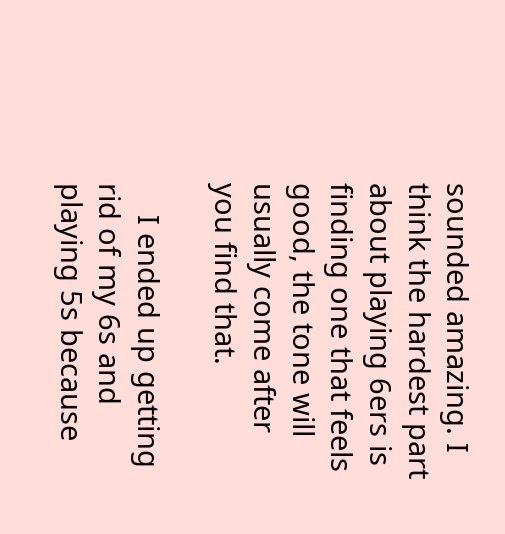sounded amazing. I think the hardest part about playing 6ers is finding one that feels good, the tone will usually come after you find that.

    I ended up getting rid of my 6s and playing 5s because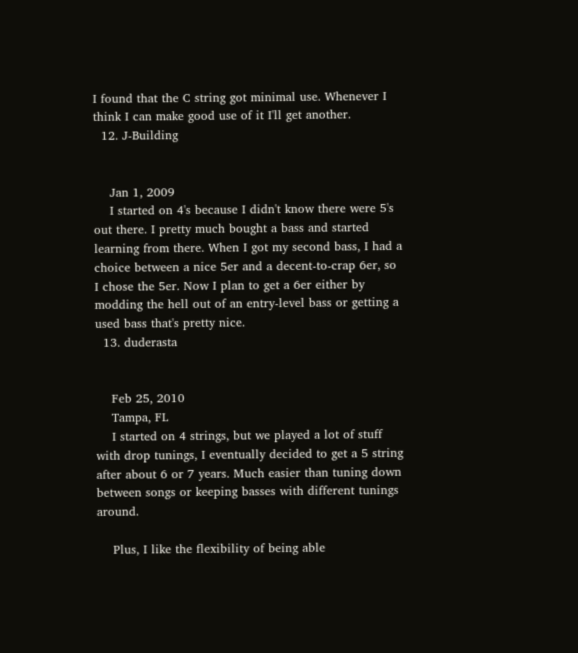I found that the C string got minimal use. Whenever I think I can make good use of it I'll get another.
  12. J-Building


    Jan 1, 2009
    I started on 4's because I didn't know there were 5's out there. I pretty much bought a bass and started learning from there. When I got my second bass, I had a choice between a nice 5er and a decent-to-crap 6er, so I chose the 5er. Now I plan to get a 6er either by modding the hell out of an entry-level bass or getting a used bass that's pretty nice.
  13. duderasta


    Feb 25, 2010
    Tampa, FL
    I started on 4 strings, but we played a lot of stuff with drop tunings, I eventually decided to get a 5 string after about 6 or 7 years. Much easier than tuning down between songs or keeping basses with different tunings around.

    Plus, I like the flexibility of being able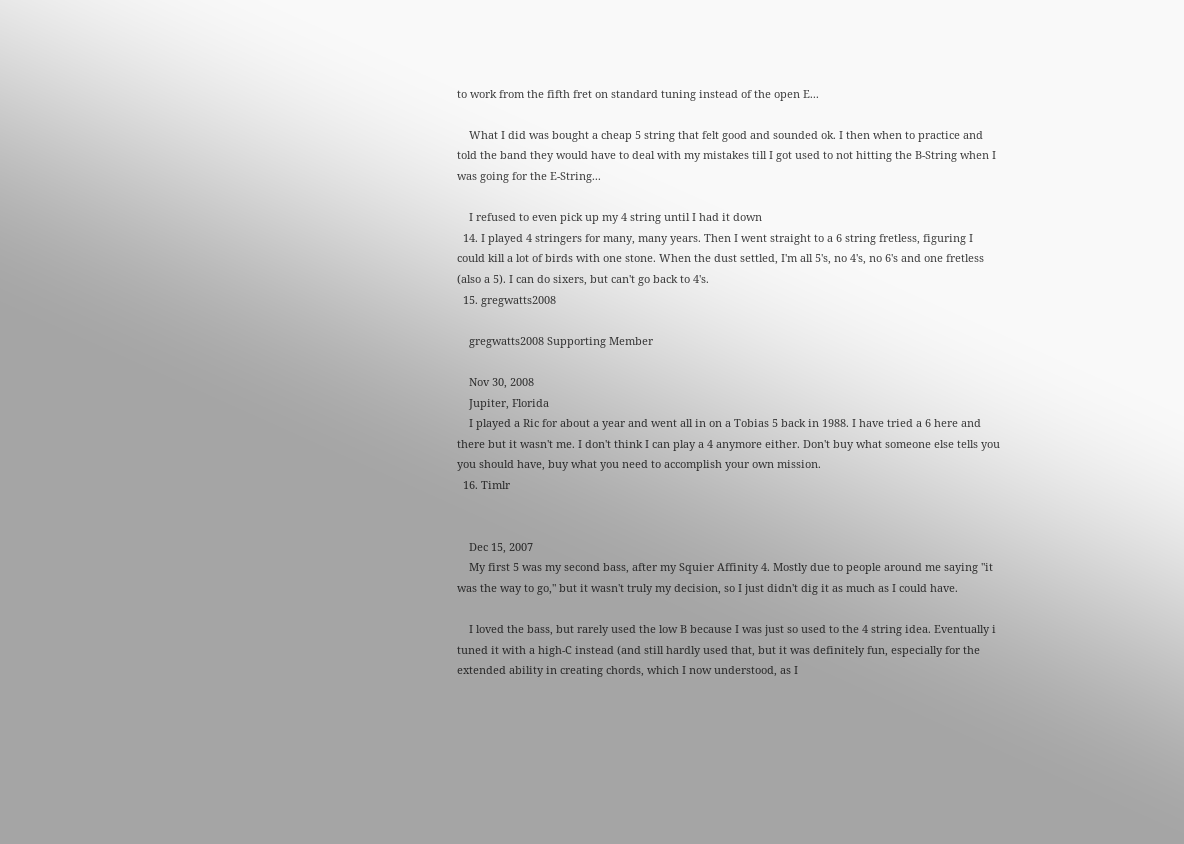to work from the fifth fret on standard tuning instead of the open E...

    What I did was bought a cheap 5 string that felt good and sounded ok. I then when to practice and told the band they would have to deal with my mistakes till I got used to not hitting the B-String when I was going for the E-String...

    I refused to even pick up my 4 string until I had it down
  14. I played 4 stringers for many, many years. Then I went straight to a 6 string fretless, figuring I could kill a lot of birds with one stone. When the dust settled, I'm all 5's, no 4's, no 6's and one fretless (also a 5). I can do sixers, but can't go back to 4's.
  15. gregwatts2008

    gregwatts2008 Supporting Member

    Nov 30, 2008
    Jupiter, Florida
    I played a Ric for about a year and went all in on a Tobias 5 back in 1988. I have tried a 6 here and there but it wasn't me. I don't think I can play a 4 anymore either. Don't buy what someone else tells you you should have, buy what you need to accomplish your own mission.
  16. Timlr


    Dec 15, 2007
    My first 5 was my second bass, after my Squier Affinity 4. Mostly due to people around me saying "it was the way to go," but it wasn't truly my decision, so I just didn't dig it as much as I could have.

    I loved the bass, but rarely used the low B because I was just so used to the 4 string idea. Eventually i tuned it with a high-C instead (and still hardly used that, but it was definitely fun, especially for the extended ability in creating chords, which I now understood, as I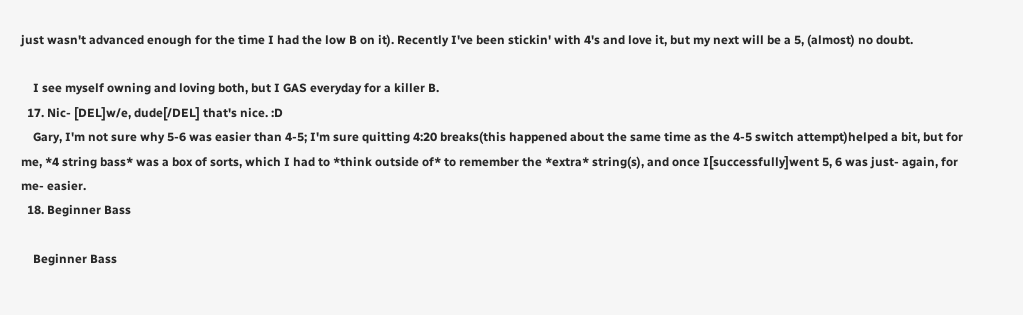just wasn't advanced enough for the time I had the low B on it). Recently I've been stickin' with 4's and love it, but my next will be a 5, (almost) no doubt.

    I see myself owning and loving both, but I GAS everyday for a killer B.
  17. Nic- [DEL]w/e, dude[/DEL] that's nice. :D
    Gary, I'm not sure why 5-6 was easier than 4-5; I'm sure quitting 4:20 breaks(this happened about the same time as the 4-5 switch attempt)helped a bit, but for me, *4 string bass* was a box of sorts, which I had to *think outside of* to remember the *extra* string(s), and once I[successfully]went 5, 6 was just- again, for me- easier.
  18. Beginner Bass

    Beginner Bass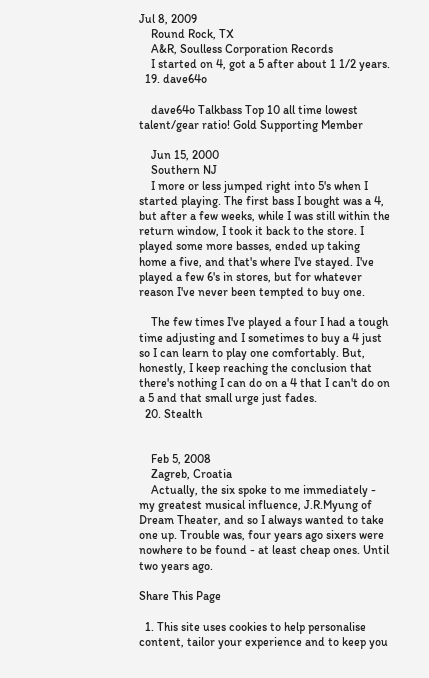Jul 8, 2009
    Round Rock, TX
    A&R, Soulless Corporation Records
    I started on 4, got a 5 after about 1 1/2 years.
  19. dave64o

    dave64o Talkbass Top 10 all time lowest talent/gear ratio! Gold Supporting Member

    Jun 15, 2000
    Southern NJ
    I more or less jumped right into 5's when I started playing. The first bass I bought was a 4, but after a few weeks, while I was still within the return window, I took it back to the store. I played some more basses, ended up taking home a five, and that's where I've stayed. I've played a few 6's in stores, but for whatever reason I've never been tempted to buy one.

    The few times I've played a four I had a tough time adjusting and I sometimes to buy a 4 just so I can learn to play one comfortably. But, honestly, I keep reaching the conclusion that there's nothing I can do on a 4 that I can't do on a 5 and that small urge just fades.
  20. Stealth


    Feb 5, 2008
    Zagreb, Croatia
    Actually, the six spoke to me immediately - my greatest musical influence, J.R.Myung of Dream Theater, and so I always wanted to take one up. Trouble was, four years ago sixers were nowhere to be found - at least cheap ones. Until two years ago.

Share This Page

  1. This site uses cookies to help personalise content, tailor your experience and to keep you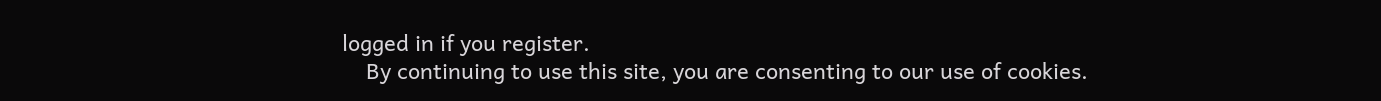logged in if you register.
    By continuing to use this site, you are consenting to our use of cookies.